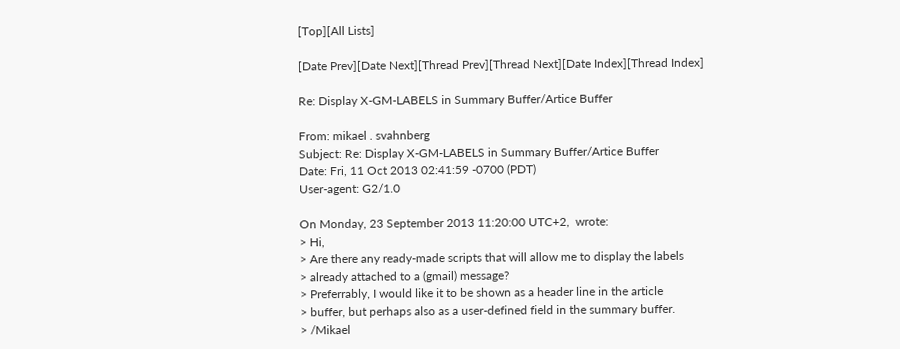[Top][All Lists]

[Date Prev][Date Next][Thread Prev][Thread Next][Date Index][Thread Index]

Re: Display X-GM-LABELS in Summary Buffer/Artice Buffer

From: mikael . svahnberg
Subject: Re: Display X-GM-LABELS in Summary Buffer/Artice Buffer
Date: Fri, 11 Oct 2013 02:41:59 -0700 (PDT)
User-agent: G2/1.0

On Monday, 23 September 2013 11:20:00 UTC+2,  wrote:
> Hi,
> Are there any ready-made scripts that will allow me to display the labels
> already attached to a (gmail) message?
> Preferrably, I would like it to be shown as a header line in the article
> buffer, but perhaps also as a user-defined field in the summary buffer.
> /Mikael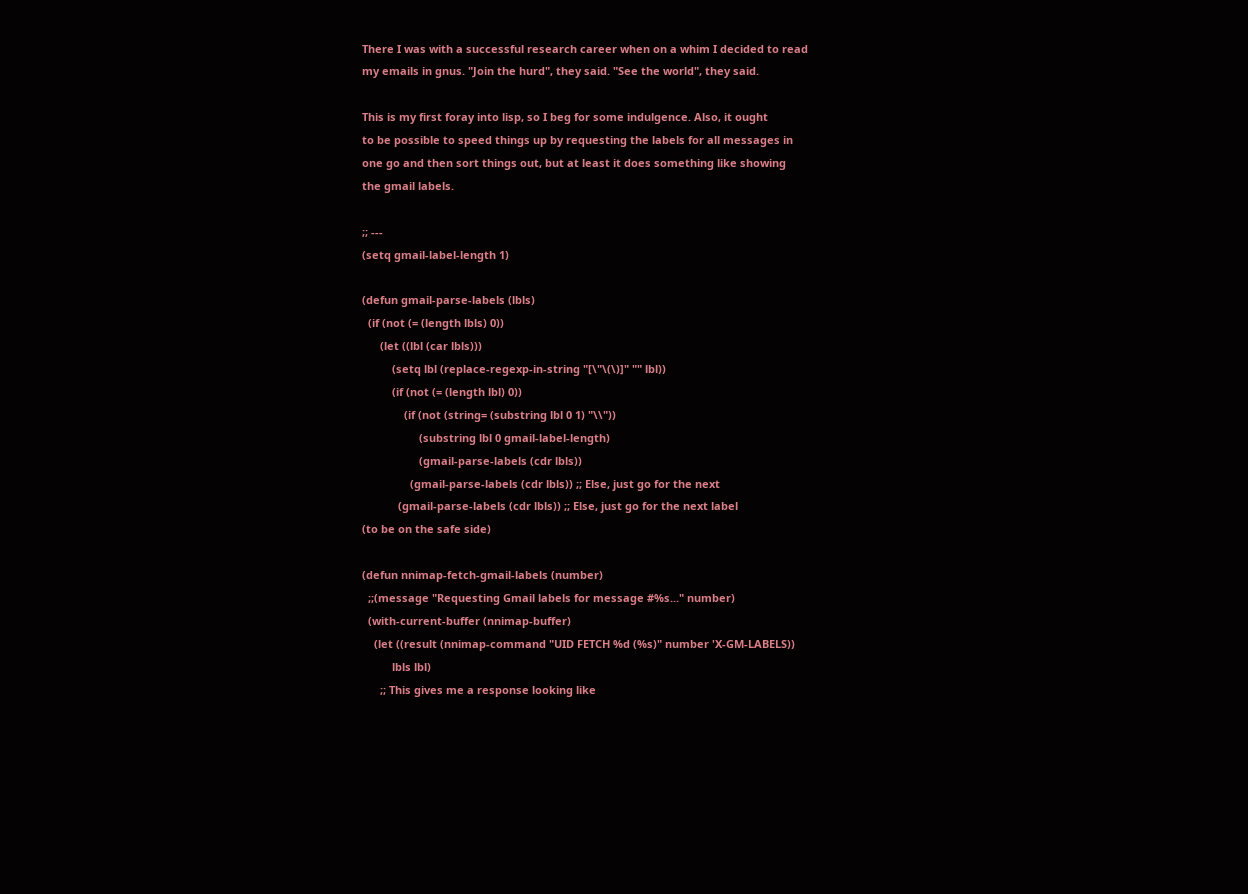There I was with a successful research career when on a whim I decided to read
my emails in gnus. "Join the hurd", they said. "See the world", they said.

This is my first foray into lisp, so I beg for some indulgence. Also, it ought
to be possible to speed things up by requesting the labels for all messages in
one go and then sort things out, but at least it does something like showing
the gmail labels.

;; ---
(setq gmail-label-length 1)

(defun gmail-parse-labels (lbls)
  (if (not (= (length lbls) 0))
      (let ((lbl (car lbls)))
          (setq lbl (replace-regexp-in-string "[\"\(\)]" "" lbl))
          (if (not (= (length lbl) 0))
              (if (not (string= (substring lbl 0 1) "\\"))
                   (substring lbl 0 gmail-label-length)
                   (gmail-parse-labels (cdr lbls))
                (gmail-parse-labels (cdr lbls)) ;; Else, just go for the next
            (gmail-parse-labels (cdr lbls)) ;; Else, just go for the next label
(to be on the safe side)

(defun nnimap-fetch-gmail-labels (number)
  ;;(message "Requesting Gmail labels for message #%s..." number)
  (with-current-buffer (nnimap-buffer)
    (let ((result (nnimap-command "UID FETCH %d (%s)" number 'X-GM-LABELS))
          lbls lbl)
      ;; This gives me a response looking like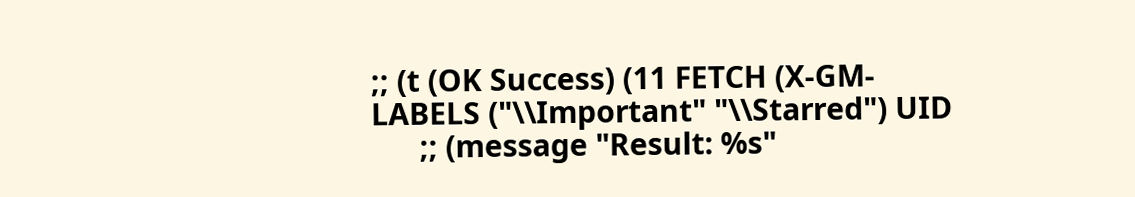;; (t (OK Success) (11 FETCH (X-GM-LABELS ("\\Important" "\\Starred") UID
      ;; (message "Result: %s"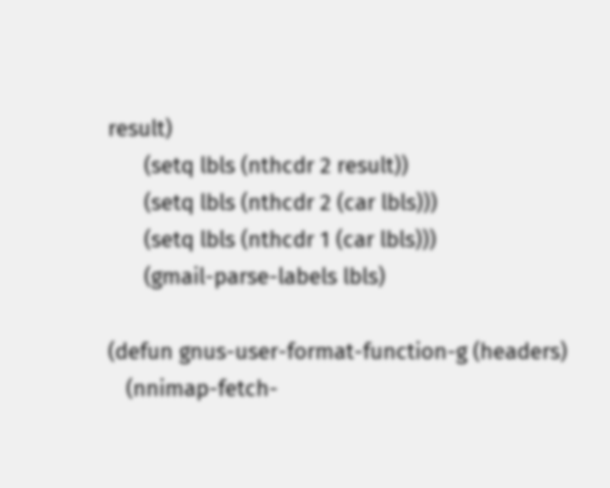result)
      (setq lbls (nthcdr 2 result))
      (setq lbls (nthcdr 2 (car lbls)))
      (setq lbls (nthcdr 1 (car lbls)))
      (gmail-parse-labels lbls)

(defun gnus-user-format-function-g (headers)
   (nnimap-fetch-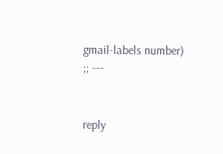gmail-labels number)
;; ---


reply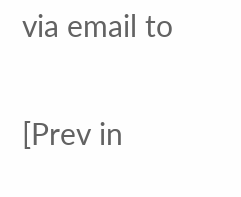via email to

[Prev in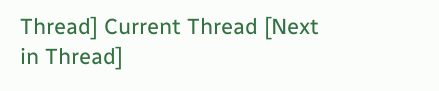Thread] Current Thread [Next in Thread]